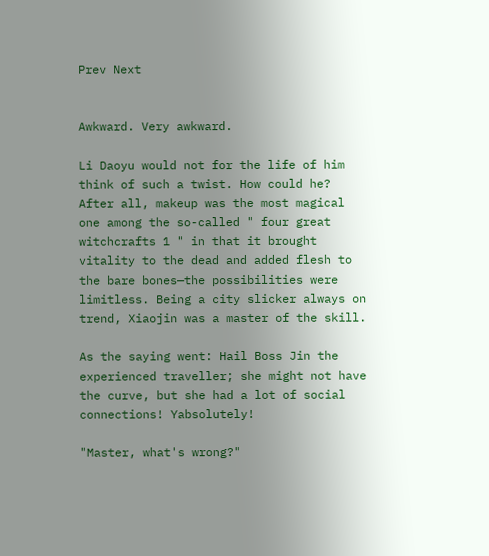Prev Next


Awkward. Very awkward.

Li Daoyu would not for the life of him think of such a twist. How could he? After all, makeup was the most magical one among the so-called " four great witchcrafts 1 " in that it brought vitality to the dead and added flesh to the bare bones—the possibilities were limitless. Being a city slicker always on trend, Xiaojin was a master of the skill.

As the saying went: Hail Boss Jin the experienced traveller; she might not have the curve, but she had a lot of social connections! Yabsolutely!

"Master, what's wrong?"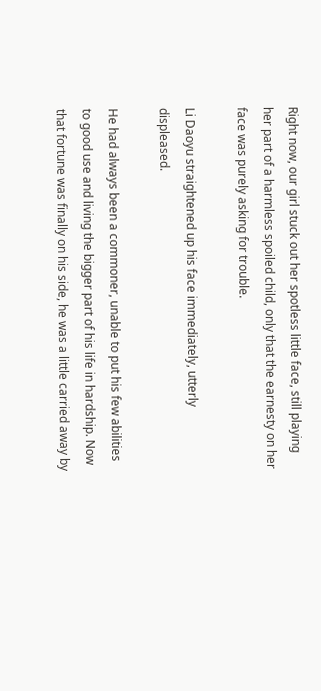Right now, our girl stuck out her spotless little face, still playing her part of a harmless spoiled child, only that the earnesty on her face was purely asking for trouble.

Li Daoyu straightened up his face immediately, utterly displeased.

He had always been a commoner, unable to put his few abilities to good use and living the bigger part of his life in hardship. Now that fortune was finally on his side, he was a little carried away by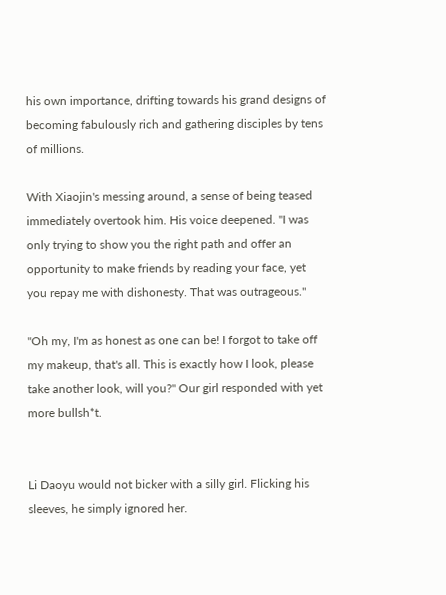his own importance, drifting towards his grand designs of becoming fabulously rich and gathering disciples by tens of millions.

With Xiaojin's messing around, a sense of being teased immediately overtook him. His voice deepened. "I was only trying to show you the right path and offer an opportunity to make friends by reading your face, yet you repay me with dishonesty. That was outrageous."

"Oh my, I'm as honest as one can be! I forgot to take off my makeup, that's all. This is exactly how I look, please take another look, will you?" Our girl responded with yet more bullsh*t.


Li Daoyu would not bicker with a silly girl. Flicking his sleeves, he simply ignored her.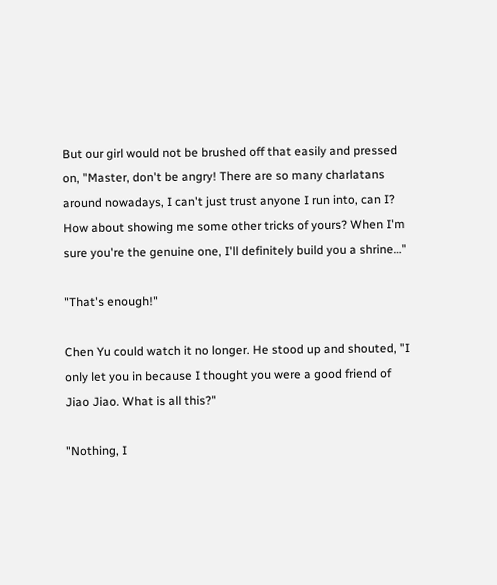But our girl would not be brushed off that easily and pressed on, "Master, don't be angry! There are so many charlatans around nowadays, I can't just trust anyone I run into, can I? How about showing me some other tricks of yours? When I'm sure you're the genuine one, I'll definitely build you a shrine…"

"That's enough!"

Chen Yu could watch it no longer. He stood up and shouted, "I only let you in because I thought you were a good friend of Jiao Jiao. What is all this?"

"Nothing, I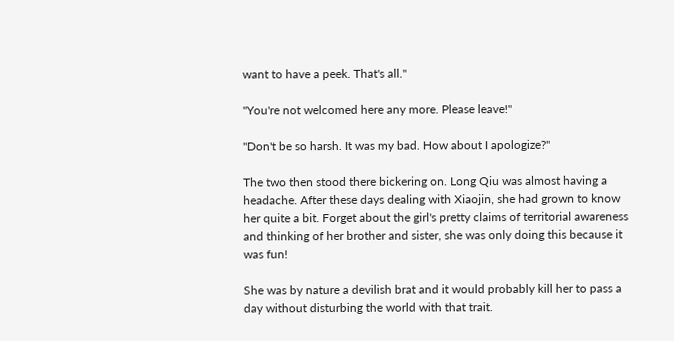want to have a peek. That's all."

"You're not welcomed here any more. Please leave!"

"Don't be so harsh. It was my bad. How about I apologize?"

The two then stood there bickering on. Long Qiu was almost having a headache. After these days dealing with Xiaojin, she had grown to know her quite a bit. Forget about the girl's pretty claims of territorial awareness and thinking of her brother and sister, she was only doing this because it was fun!

She was by nature a devilish brat and it would probably kill her to pass a day without disturbing the world with that trait.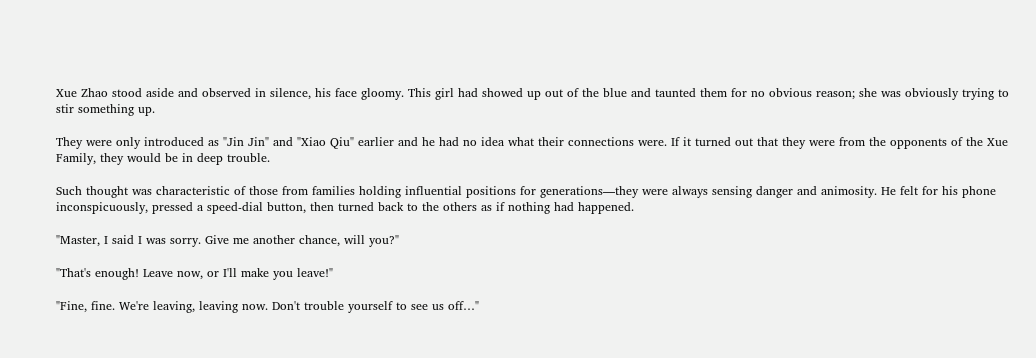Xue Zhao stood aside and observed in silence, his face gloomy. This girl had showed up out of the blue and taunted them for no obvious reason; she was obviously trying to stir something up.

They were only introduced as "Jin Jin" and "Xiao Qiu" earlier and he had no idea what their connections were. If it turned out that they were from the opponents of the Xue Family, they would be in deep trouble.

Such thought was characteristic of those from families holding influential positions for generations—they were always sensing danger and animosity. He felt for his phone inconspicuously, pressed a speed-dial button, then turned back to the others as if nothing had happened.

"Master, I said I was sorry. Give me another chance, will you?"

"That's enough! Leave now, or I'll make you leave!"

"Fine, fine. We're leaving, leaving now. Don't trouble yourself to see us off…"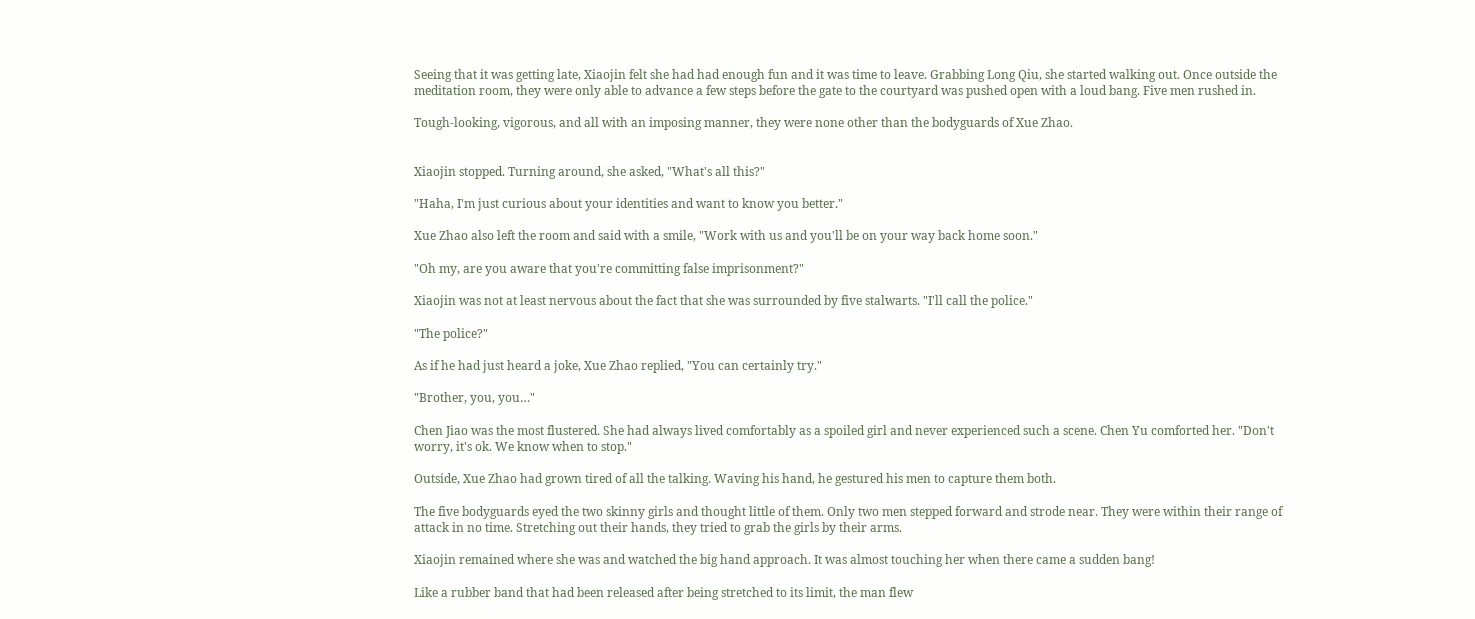Seeing that it was getting late, Xiaojin felt she had had enough fun and it was time to leave. Grabbing Long Qiu, she started walking out. Once outside the meditation room, they were only able to advance a few steps before the gate to the courtyard was pushed open with a loud bang. Five men rushed in.

Tough-looking, vigorous, and all with an imposing manner, they were none other than the bodyguards of Xue Zhao.


Xiaojin stopped. Turning around, she asked, "What's all this?"

"Haha, I'm just curious about your identities and want to know you better."

Xue Zhao also left the room and said with a smile, "Work with us and you'll be on your way back home soon."

"Oh my, are you aware that you're committing false imprisonment?"

Xiaojin was not at least nervous about the fact that she was surrounded by five stalwarts. "I'll call the police."

"The police?"

As if he had just heard a joke, Xue Zhao replied, "You can certainly try."

"Brother, you, you…"

Chen Jiao was the most flustered. She had always lived comfortably as a spoiled girl and never experienced such a scene. Chen Yu comforted her. "Don't worry, it's ok. We know when to stop."

Outside, Xue Zhao had grown tired of all the talking. Waving his hand, he gestured his men to capture them both.

The five bodyguards eyed the two skinny girls and thought little of them. Only two men stepped forward and strode near. They were within their range of attack in no time. Stretching out their hands, they tried to grab the girls by their arms.

Xiaojin remained where she was and watched the big hand approach. It was almost touching her when there came a sudden bang!

Like a rubber band that had been released after being stretched to its limit, the man flew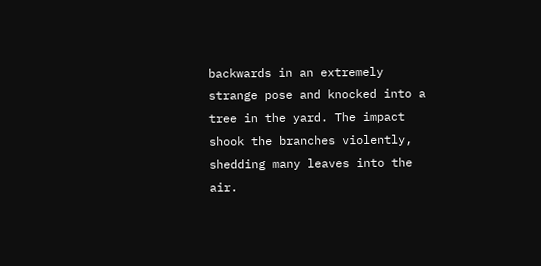backwards in an extremely strange pose and knocked into a tree in the yard. The impact shook the branches violently, shedding many leaves into the air.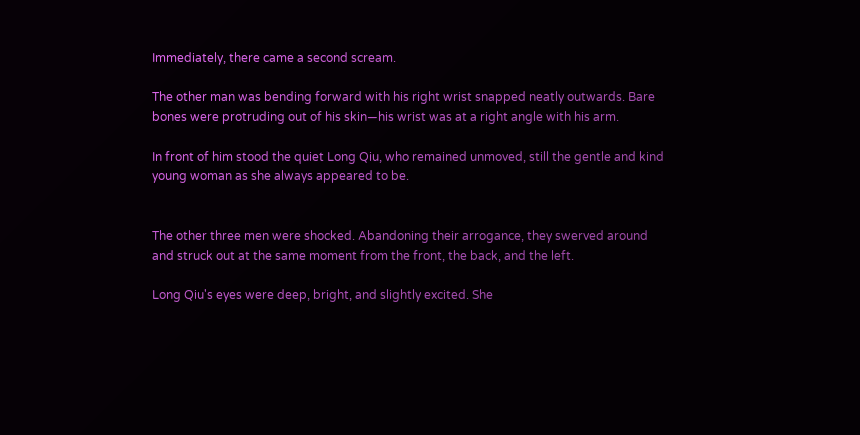Immediately, there came a second scream.

The other man was bending forward with his right wrist snapped neatly outwards. Bare bones were protruding out of his skin—his wrist was at a right angle with his arm.

In front of him stood the quiet Long Qiu, who remained unmoved, still the gentle and kind young woman as she always appeared to be.


The other three men were shocked. Abandoning their arrogance, they swerved around and struck out at the same moment from the front, the back, and the left.

Long Qiu's eyes were deep, bright, and slightly excited. She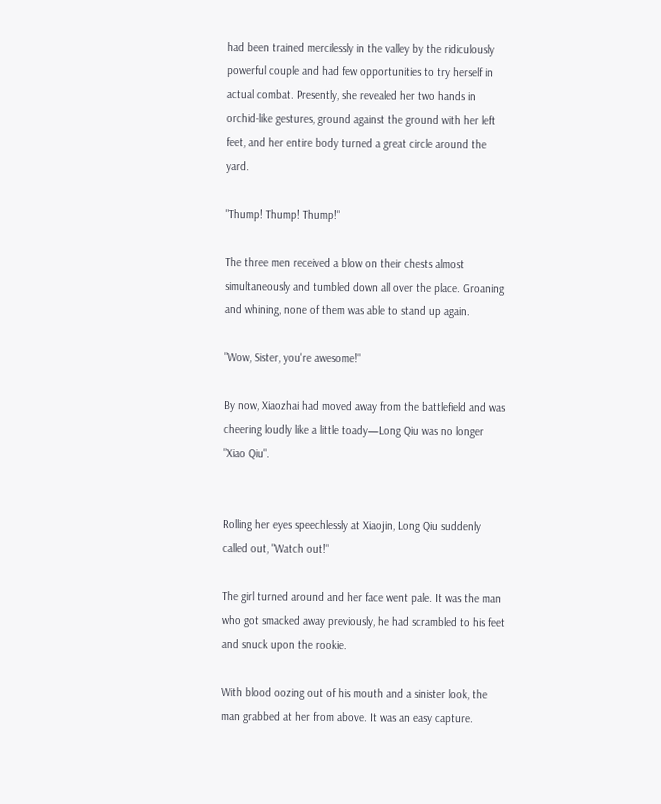had been trained mercilessly in the valley by the ridiculously powerful couple and had few opportunities to try herself in actual combat. Presently, she revealed her two hands in orchid-like gestures, ground against the ground with her left feet, and her entire body turned a great circle around the yard.

"Thump! Thump! Thump!"

The three men received a blow on their chests almost simultaneously and tumbled down all over the place. Groaning and whining, none of them was able to stand up again.

"Wow, Sister, you're awesome!"

By now, Xiaozhai had moved away from the battlefield and was cheering loudly like a little toady—Long Qiu was no longer "Xiao Qiu".


Rolling her eyes speechlessly at Xiaojin, Long Qiu suddenly called out, "Watch out!"

The girl turned around and her face went pale. It was the man who got smacked away previously, he had scrambled to his feet and snuck upon the rookie.

With blood oozing out of his mouth and a sinister look, the man grabbed at her from above. It was an easy capture.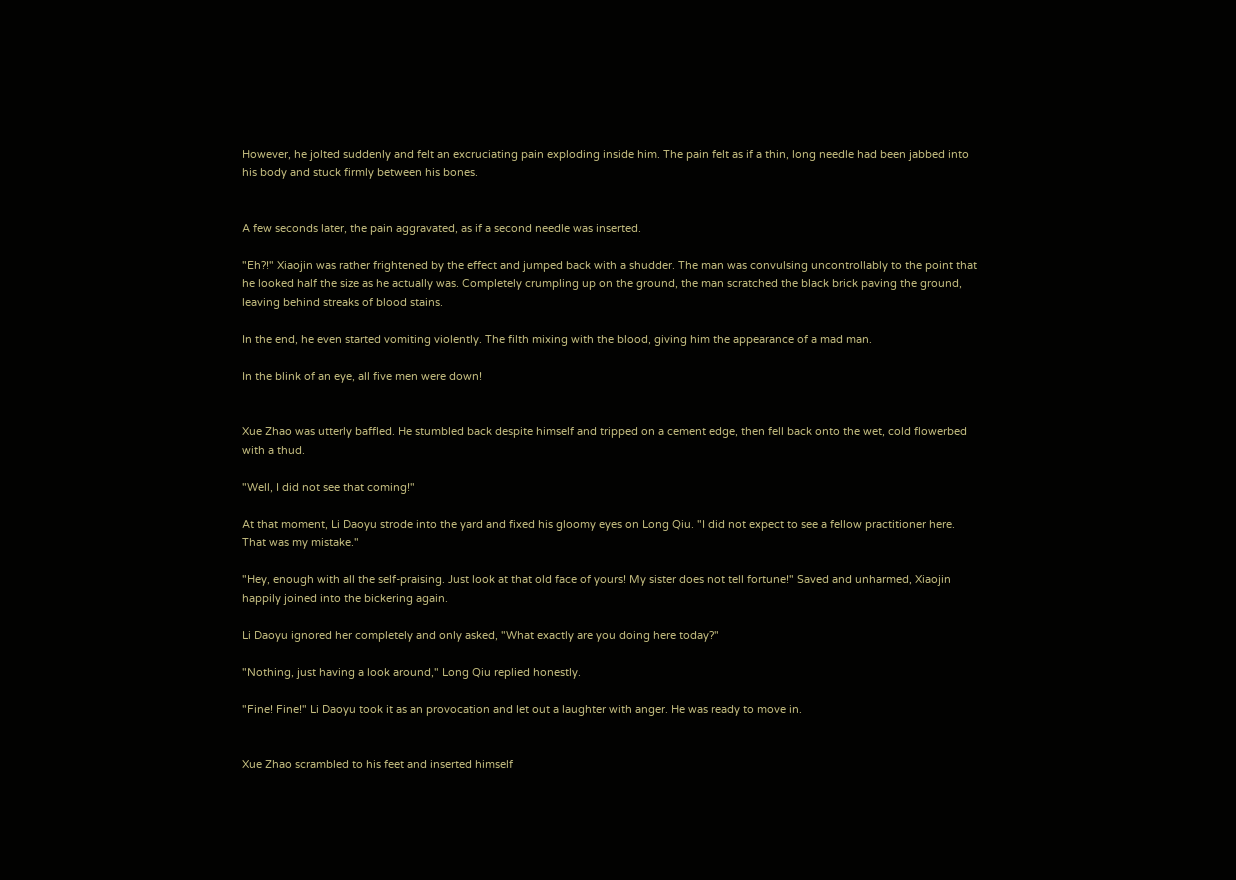However, he jolted suddenly and felt an excruciating pain exploding inside him. The pain felt as if a thin, long needle had been jabbed into his body and stuck firmly between his bones.


A few seconds later, the pain aggravated, as if a second needle was inserted.

"Eh?!" Xiaojin was rather frightened by the effect and jumped back with a shudder. The man was convulsing uncontrollably to the point that he looked half the size as he actually was. Completely crumpling up on the ground, the man scratched the black brick paving the ground, leaving behind streaks of blood stains.

In the end, he even started vomiting violently. The filth mixing with the blood, giving him the appearance of a mad man.

In the blink of an eye, all five men were down!


Xue Zhao was utterly baffled. He stumbled back despite himself and tripped on a cement edge, then fell back onto the wet, cold flowerbed with a thud.

"Well, I did not see that coming!"

At that moment, Li Daoyu strode into the yard and fixed his gloomy eyes on Long Qiu. "I did not expect to see a fellow practitioner here. That was my mistake."

"Hey, enough with all the self-praising. Just look at that old face of yours! My sister does not tell fortune!" Saved and unharmed, Xiaojin happily joined into the bickering again.

Li Daoyu ignored her completely and only asked, "What exactly are you doing here today?"

"Nothing, just having a look around," Long Qiu replied honestly.

"Fine! Fine!" Li Daoyu took it as an provocation and let out a laughter with anger. He was ready to move in.


Xue Zhao scrambled to his feet and inserted himself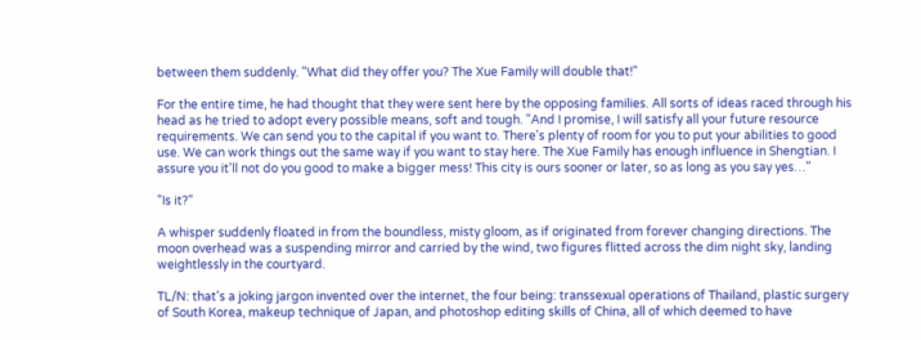between them suddenly. "What did they offer you? The Xue Family will double that!"

For the entire time, he had thought that they were sent here by the opposing families. All sorts of ideas raced through his head as he tried to adopt every possible means, soft and tough. "And I promise, I will satisfy all your future resource requirements. We can send you to the capital if you want to. There's plenty of room for you to put your abilities to good use. We can work things out the same way if you want to stay here. The Xue Family has enough influence in Shengtian. I assure you it'll not do you good to make a bigger mess! This city is ours sooner or later, so as long as you say yes…"

"Is it?"

A whisper suddenly floated in from the boundless, misty gloom, as if originated from forever changing directions. The moon overhead was a suspending mirror and carried by the wind, two figures flitted across the dim night sky, landing weightlessly in the courtyard.

TL/N: that's a joking jargon invented over the internet, the four being: transsexual operations of Thailand, plastic surgery of South Korea, makeup technique of Japan, and photoshop editing skills of China, all of which deemed to have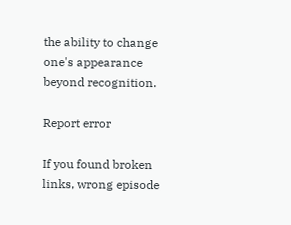the ability to change one's appearance beyond recognition.

Report error

If you found broken links, wrong episode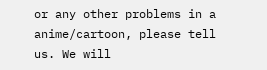or any other problems in a anime/cartoon, please tell us. We will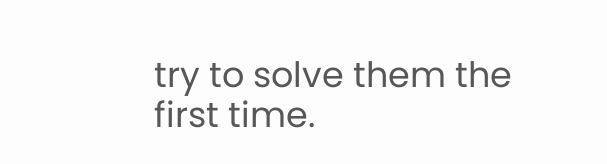try to solve them the first time.